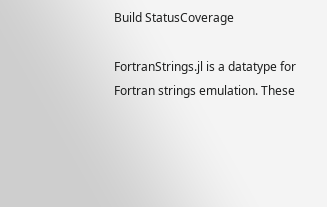Build StatusCoverage

FortranStrings.jl is a datatype for Fortran strings emulation. These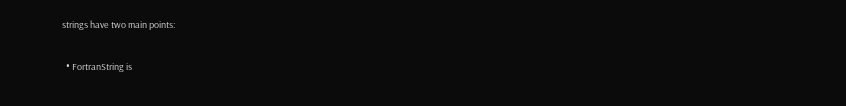strings have two main points:

  • FortranString is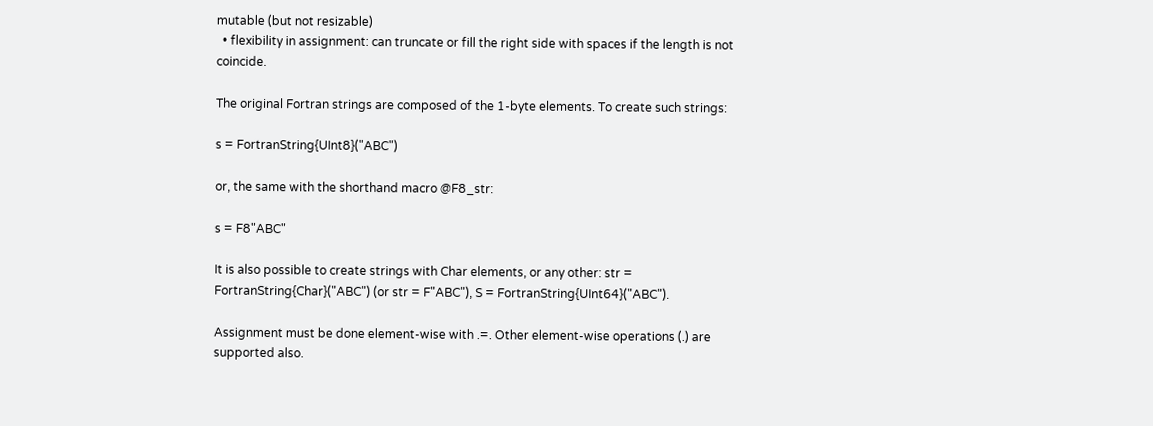mutable (but not resizable)
  • flexibility in assignment: can truncate or fill the right side with spaces if the length is not coincide.

The original Fortran strings are composed of the 1-byte elements. To create such strings:

s = FortranString{UInt8}("ABC")

or, the same with the shorthand macro @F8_str:

s = F8"ABC"

It is also possible to create strings with Char elements, or any other: str = FortranString{Char}("ABC") (or str = F"ABC"), S = FortranString{UInt64}("ABC").

Assignment must be done element-wise with .=. Other element-wise operations (.) are supported also.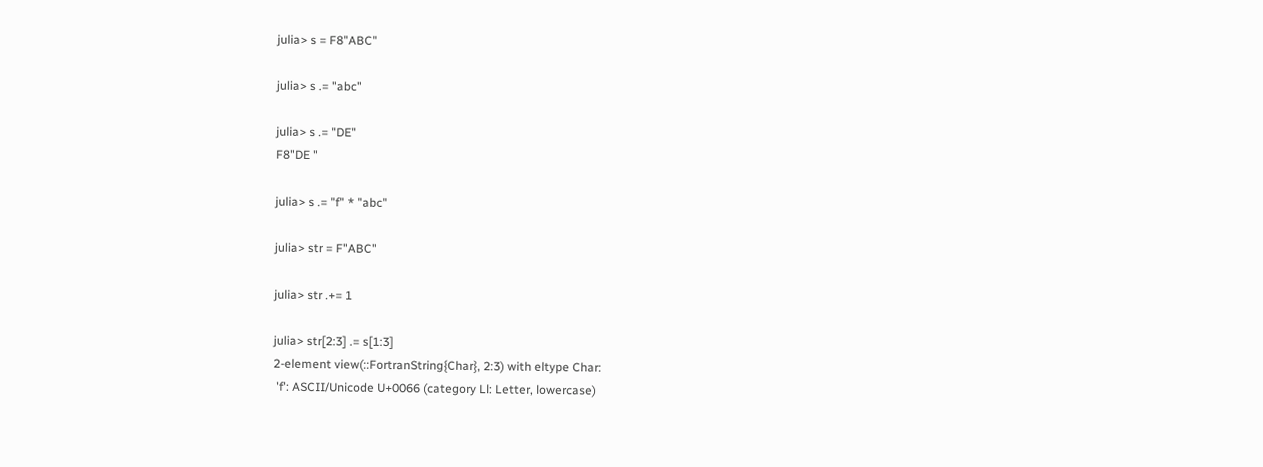julia> s = F8"ABC"

julia> s .= "abc"

julia> s .= "DE"
F8"DE "

julia> s .= "f" * "abc"

julia> str = F"ABC"

julia> str .+= 1

julia> str[2:3] .= s[1:3]
2-element view(::FortranString{Char}, 2:3) with eltype Char:
 'f': ASCII/Unicode U+0066 (category Ll: Letter, lowercase)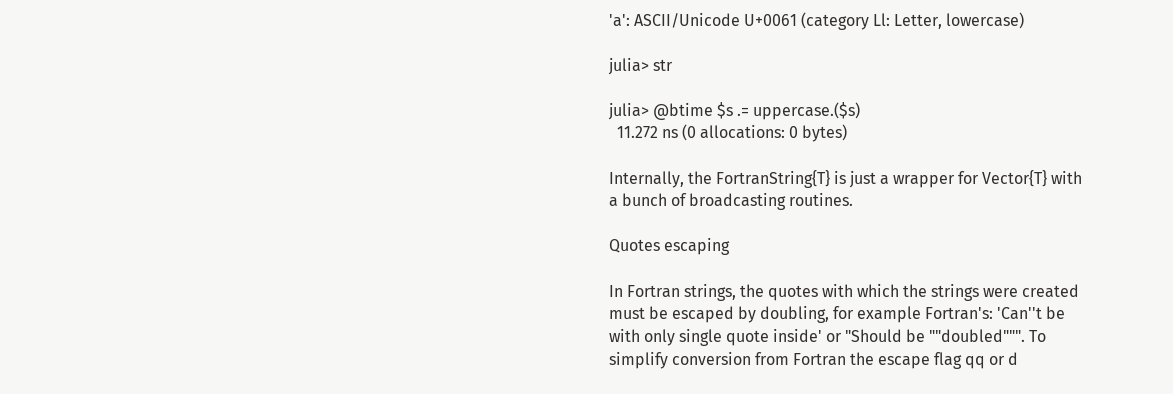'a': ASCII/Unicode U+0061 (category Ll: Letter, lowercase)

julia> str

julia> @btime $s .= uppercase.($s)
  11.272 ns (0 allocations: 0 bytes)

Internally, the FortranString{T} is just a wrapper for Vector{T} with a bunch of broadcasting routines.

Quotes escaping

In Fortran strings, the quotes with which the strings were created must be escaped by doubling, for example Fortran's: 'Can''t be with only single quote inside' or "Should be ""doubled""". To simplify conversion from Fortran the escape flag qq or d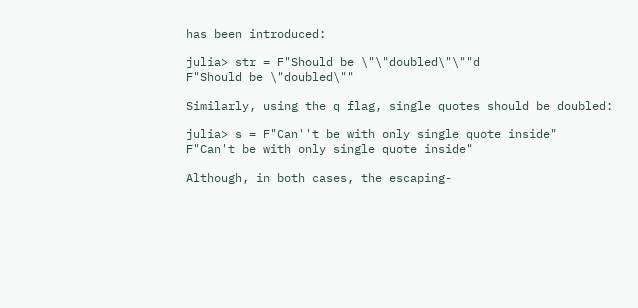has been introduced:

julia> str = F"Should be \"\"doubled\"\""d
F"Should be \"doubled\""

Similarly, using the q flag, single quotes should be doubled:

julia> s = F"Can''t be with only single quote inside"
F"Can't be with only single quote inside"

Although, in both cases, the escaping-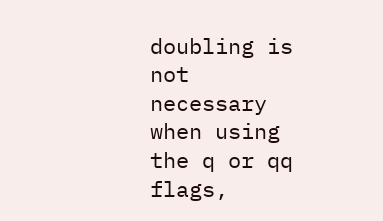doubling is not necessary when using the q or qq flags,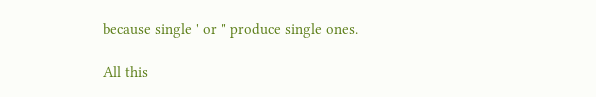because single ' or " produce single ones.

All this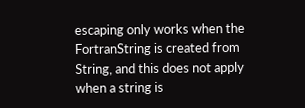escaping only works when the FortranString is created from String, and this does not apply when a string is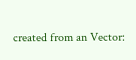created from an Vector: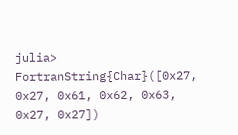julia> FortranString{Char}([0x27, 0x27, 0x61, 0x62, 0x63, 0x27, 0x27])